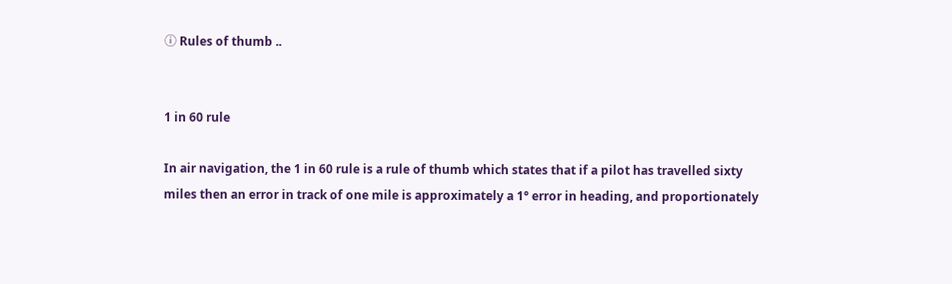ⓘ Rules of thumb ..


1 in 60 rule

In air navigation, the 1 in 60 rule is a rule of thumb which states that if a pilot has travelled sixty miles then an error in track of one mile is approximately a 1° error in heading, and proportionately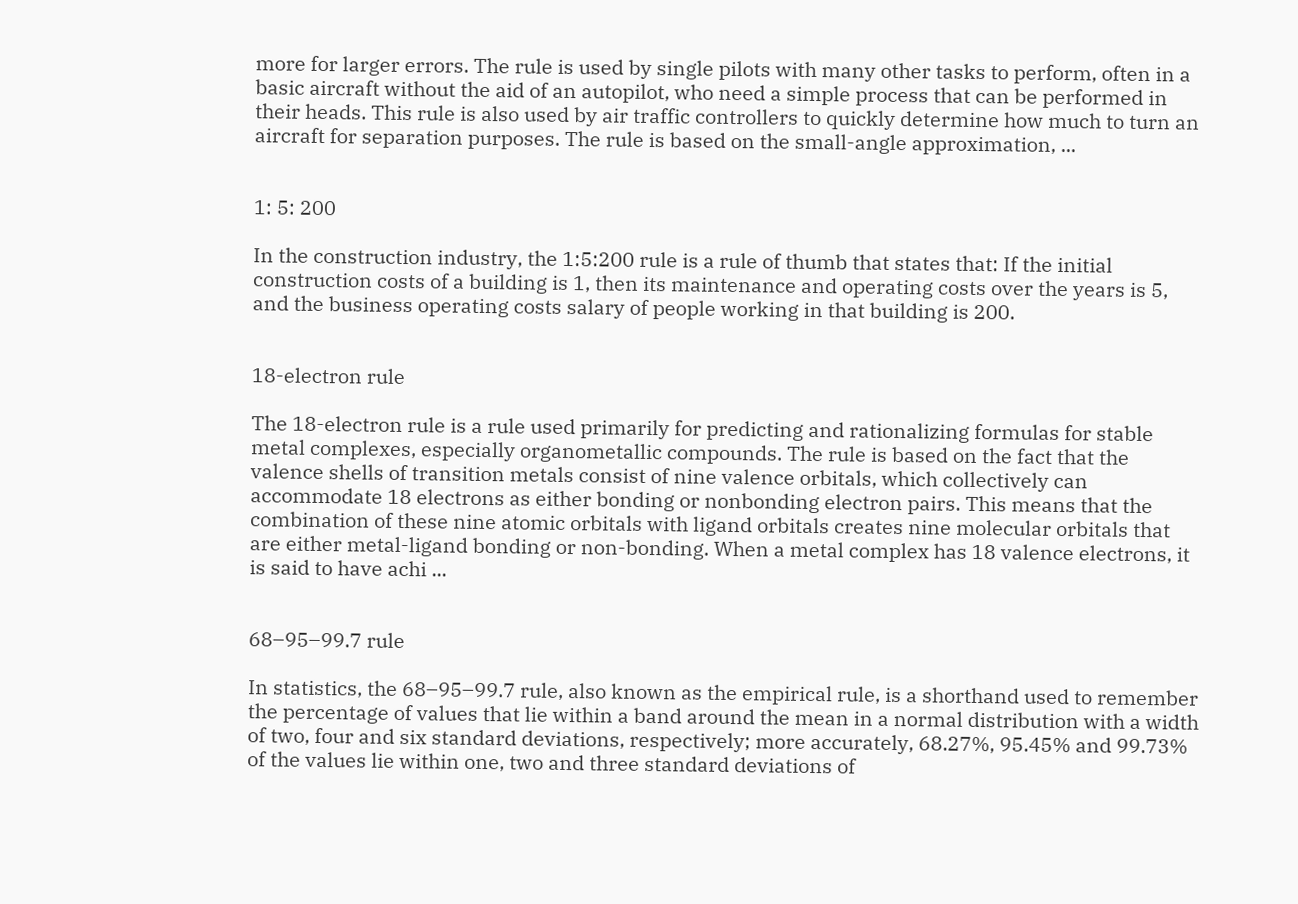more for larger errors. The rule is used by single pilots with many other tasks to perform, often in a basic aircraft without the aid of an autopilot, who need a simple process that can be performed in their heads. This rule is also used by air traffic controllers to quickly determine how much to turn an aircraft for separation purposes. The rule is based on the small-angle approximation, ...


1: 5: 200

In the construction industry, the 1:5:200 rule is a rule of thumb that states that: If the initial construction costs of a building is 1, then its maintenance and operating costs over the years is 5, and the business operating costs salary of people working in that building is 200.


18-electron rule

The 18-electron rule is a rule used primarily for predicting and rationalizing formulas for stable metal complexes, especially organometallic compounds. The rule is based on the fact that the valence shells of transition metals consist of nine valence orbitals, which collectively can accommodate 18 electrons as either bonding or nonbonding electron pairs. This means that the combination of these nine atomic orbitals with ligand orbitals creates nine molecular orbitals that are either metal-ligand bonding or non-bonding. When a metal complex has 18 valence electrons, it is said to have achi ...


68–95–99.7 rule

In statistics, the 68–95–99.7 rule, also known as the empirical rule, is a shorthand used to remember the percentage of values that lie within a band around the mean in a normal distribution with a width of two, four and six standard deviations, respectively; more accurately, 68.27%, 95.45% and 99.73% of the values lie within one, two and three standard deviations of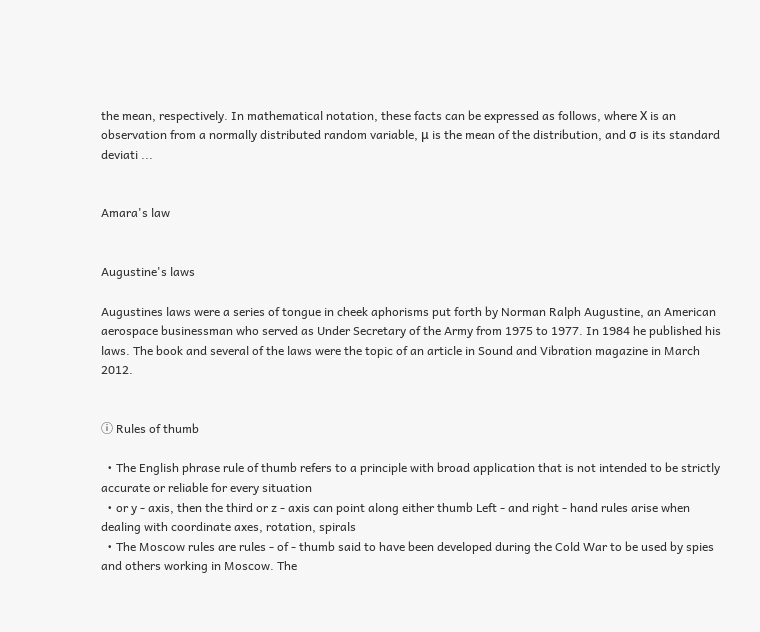the mean, respectively. In mathematical notation, these facts can be expressed as follows, where Χ is an observation from a normally distributed random variable, μ is the mean of the distribution, and σ is its standard deviati ...


Amara's law


Augustine's laws

Augustines laws were a series of tongue in cheek aphorisms put forth by Norman Ralph Augustine, an American aerospace businessman who served as Under Secretary of the Army from 1975 to 1977. In 1984 he published his laws. The book and several of the laws were the topic of an article in Sound and Vibration magazine in March 2012.


ⓘ Rules of thumb

  • The English phrase rule of thumb refers to a principle with broad application that is not intended to be strictly accurate or reliable for every situation
  • or y - axis, then the third or z - axis can point along either thumb Left - and right - hand rules arise when dealing with coordinate axes, rotation, spirals
  • The Moscow rules are rules - of - thumb said to have been developed during the Cold War to be used by spies and others working in Moscow. The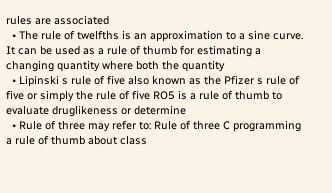rules are associated
  • The rule of twelfths is an approximation to a sine curve. It can be used as a rule of thumb for estimating a changing quantity where both the quantity
  • Lipinski s rule of five also known as the Pfizer s rule of five or simply the rule of five RO5 is a rule of thumb to evaluate druglikeness or determine
  • Rule of three may refer to: Rule of three C programming a rule of thumb about class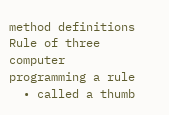method definitions Rule of three computer programming a rule
  • called a thumb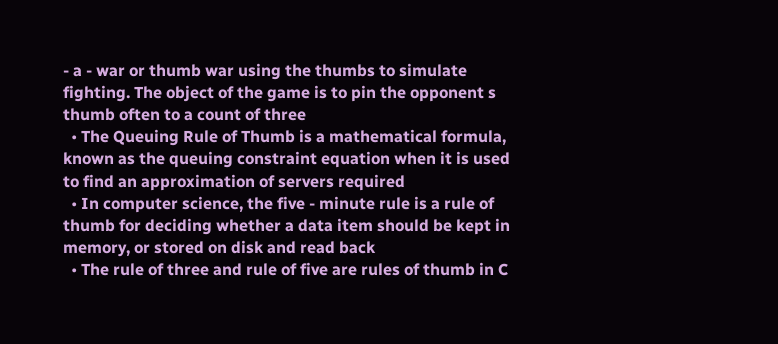- a - war or thumb war using the thumbs to simulate fighting. The object of the game is to pin the opponent s thumb often to a count of three
  • The Queuing Rule of Thumb is a mathematical formula, known as the queuing constraint equation when it is used to find an approximation of servers required
  • In computer science, the five - minute rule is a rule of thumb for deciding whether a data item should be kept in memory, or stored on disk and read back
  • The rule of three and rule of five are rules of thumb in C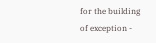for the building of exception -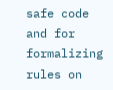safe code and for formalizing rules on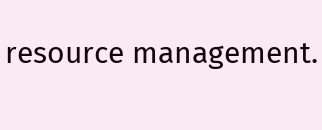resource management.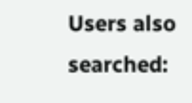Users also searched: